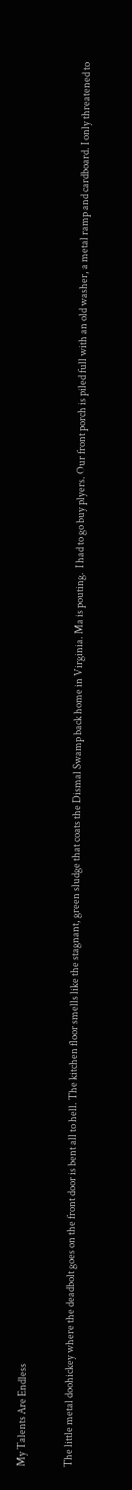My Talents Are Endless

The little metal doohickey where the deadbolt goes on the front door is bent all to hell. The kitchen floor smells like the stagnant, green sludge that coats the Dismal Swamp back home in Virginia. Ma is pouting.  I had to go buy plyers. Our front porch is piled full with an old washer, a metal ramp and cardboard. I only threatened to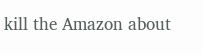kill the Amazon about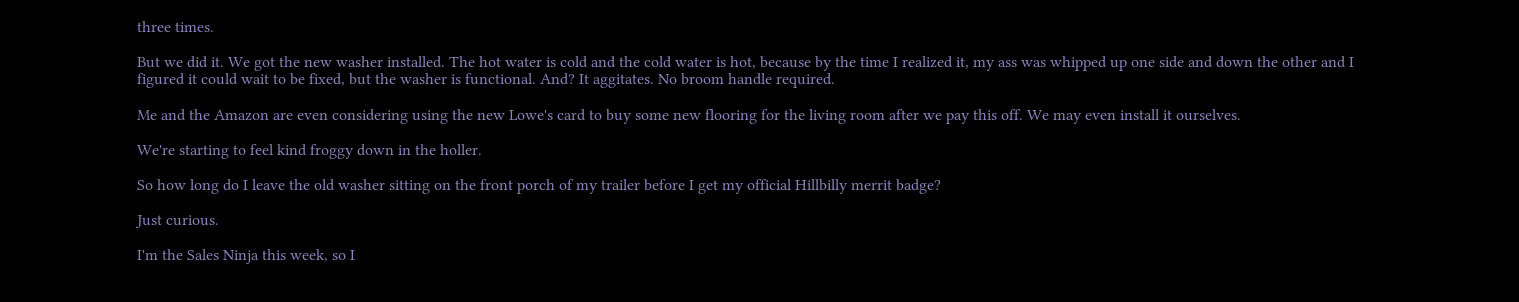three times.

But we did it. We got the new washer installed. The hot water is cold and the cold water is hot, because by the time I realized it, my ass was whipped up one side and down the other and I figured it could wait to be fixed, but the washer is functional. And? It aggitates. No broom handle required.

Me and the Amazon are even considering using the new Lowe's card to buy some new flooring for the living room after we pay this off. We may even install it ourselves.

We're starting to feel kind froggy down in the holler.

So how long do I leave the old washer sitting on the front porch of my trailer before I get my official Hillbilly merrit badge?

Just curious.

I'm the Sales Ninja this week, so I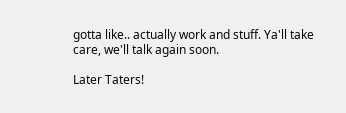gotta like.. actually work and stuff. Ya'll take care, we'll talk again soon.

Later Taters!